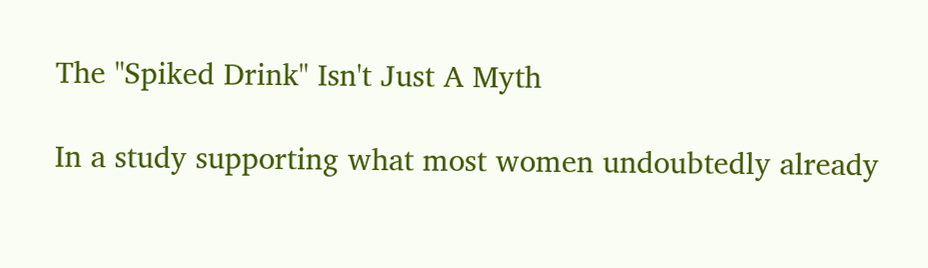The "Spiked Drink" Isn't Just A Myth

In a study supporting what most women undoubtedly already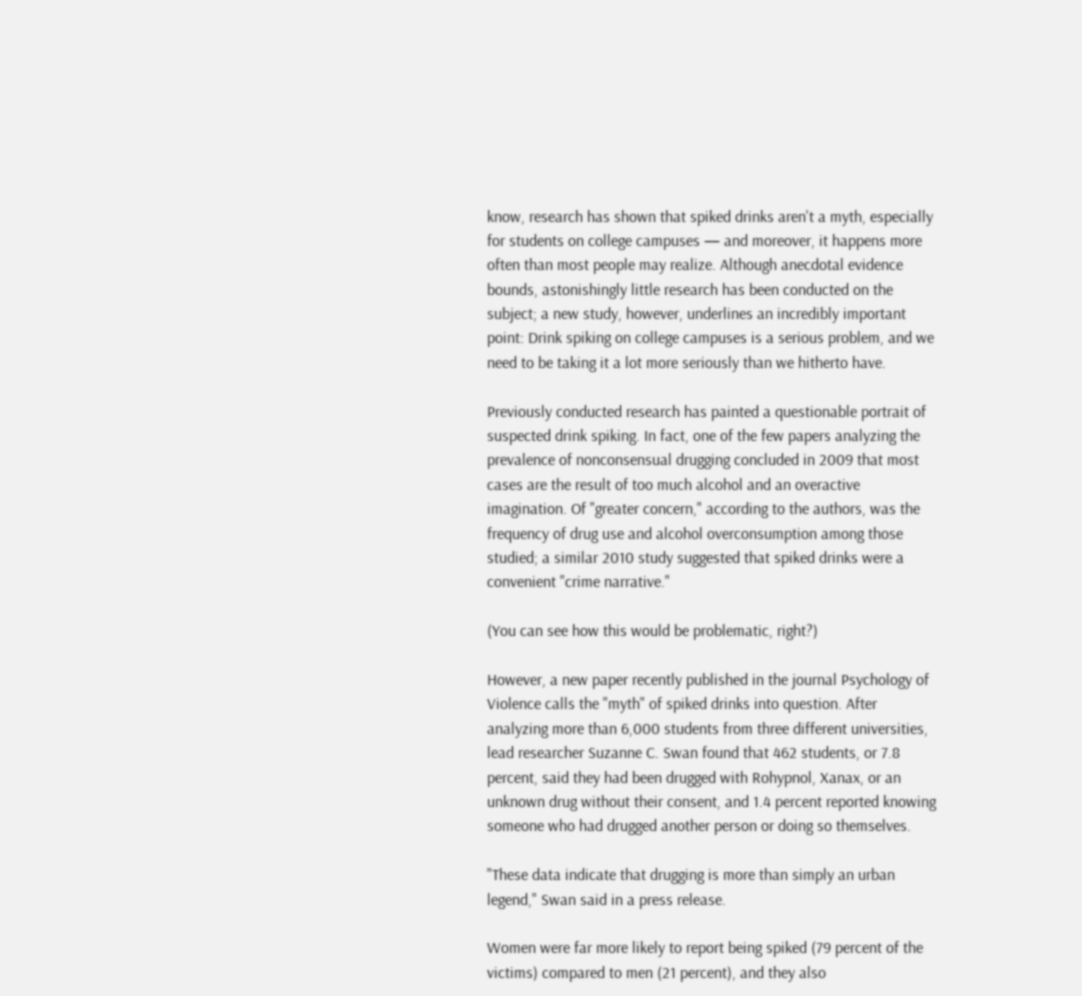know, research has shown that spiked drinks aren't a myth, especially for students on college campuses — and moreover, it happens more often than most people may realize. Although anecdotal evidence bounds, astonishingly little research has been conducted on the subject; a new study, however, underlines an incredibly important point: Drink spiking on college campuses is a serious problem, and we need to be taking it a lot more seriously than we hitherto have.

Previously conducted research has painted a questionable portrait of suspected drink spiking. In fact, one of the few papers analyzing the prevalence of nonconsensual drugging concluded in 2009 that most cases are the result of too much alcohol and an overactive imagination. Of "greater concern," according to the authors, was the frequency of drug use and alcohol overconsumption among those studied; a similar 2010 study suggested that spiked drinks were a convenient "crime narrative."

(You can see how this would be problematic, right?)

However, a new paper recently published in the journal Psychology of Violence calls the "myth" of spiked drinks into question. After analyzing more than 6,000 students from three different universities, lead researcher Suzanne C. Swan found that 462 students, or 7.8 percent, said they had been drugged with Rohypnol, Xanax, or an unknown drug without their consent, and 1.4 percent reported knowing someone who had drugged another person or doing so themselves.

"These data indicate that drugging is more than simply an urban legend," Swan said in a press release.

Women were far more likely to report being spiked (79 percent of the victims) compared to men (21 percent), and they also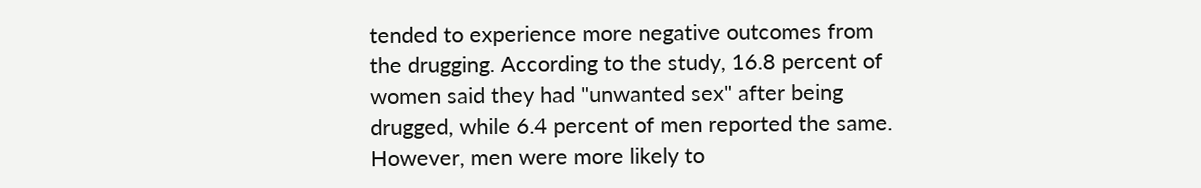tended to experience more negative outcomes from the drugging. According to the study, 16.8 percent of women said they had "unwanted sex" after being drugged, while 6.4 percent of men reported the same. However, men were more likely to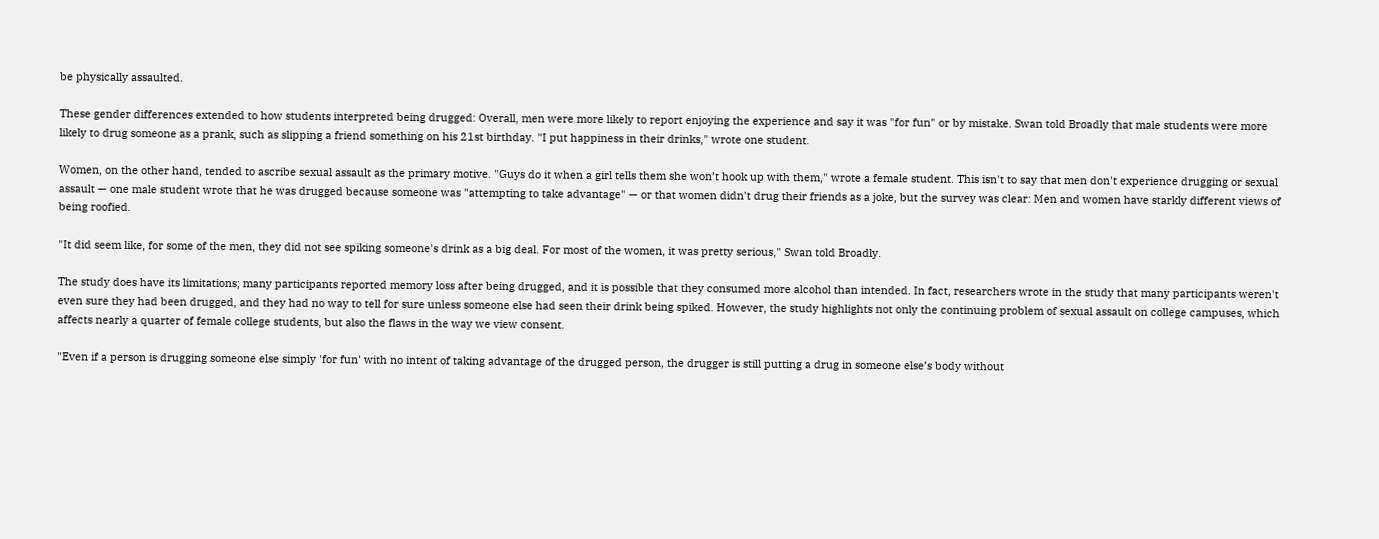be physically assaulted.

These gender differences extended to how students interpreted being drugged: Overall, men were more likely to report enjoying the experience and say it was "for fun" or by mistake. Swan told Broadly that male students were more likely to drug someone as a prank, such as slipping a friend something on his 21st birthday. "I put happiness in their drinks," wrote one student.

Women, on the other hand, tended to ascribe sexual assault as the primary motive. "Guys do it when a girl tells them she won’t hook up with them," wrote a female student. This isn't to say that men don't experience drugging or sexual assault — one male student wrote that he was drugged because someone was "attempting to take advantage" — or that women didn't drug their friends as a joke, but the survey was clear: Men and women have starkly different views of being roofied.

"It did seem like, for some of the men, they did not see spiking someone's drink as a big deal. For most of the women, it was pretty serious," Swan told Broadly.

The study does have its limitations; many participants reported memory loss after being drugged, and it is possible that they consumed more alcohol than intended. In fact, researchers wrote in the study that many participants weren't even sure they had been drugged, and they had no way to tell for sure unless someone else had seen their drink being spiked. However, the study highlights not only the continuing problem of sexual assault on college campuses, which affects nearly a quarter of female college students, but also the flaws in the way we view consent.

"Even if a person is drugging someone else simply 'for fun' with no intent of taking advantage of the drugged person, the drugger is still putting a drug in someone else’s body without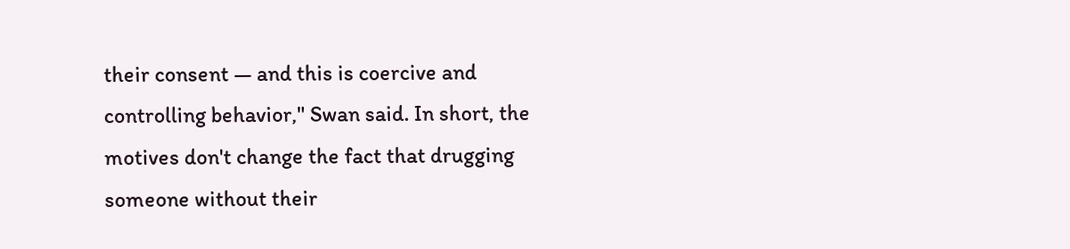their consent — and this is coercive and controlling behavior," Swan said. In short, the motives don't change the fact that drugging someone without their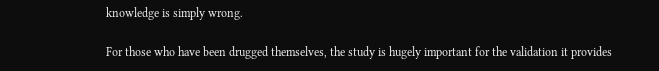knowledge is simply wrong.

For those who have been drugged themselves, the study is hugely important for the validation it provides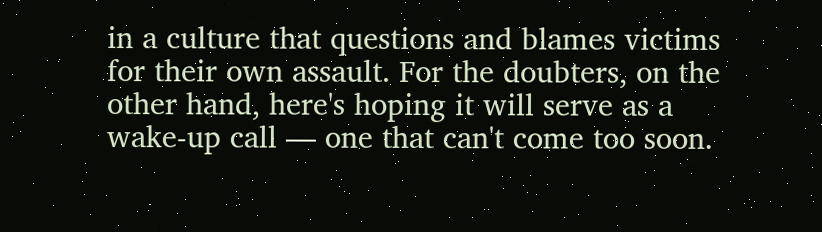in a culture that questions and blames victims for their own assault. For the doubters, on the other hand, here's hoping it will serve as a wake-up call — one that can't come too soon.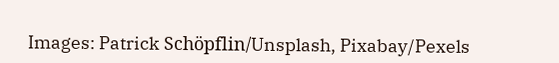Images: Patrick Schöpflin/Unsplash, Pixabay/Pexels